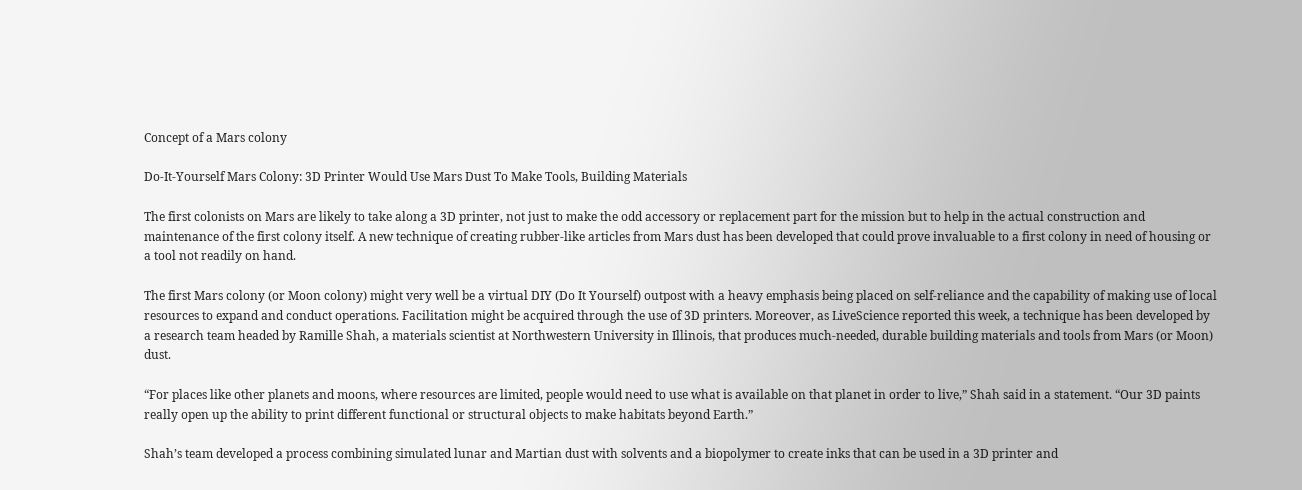Concept of a Mars colony

Do-It-Yourself Mars Colony: 3D Printer Would Use Mars Dust To Make Tools, Building Materials

The first colonists on Mars are likely to take along a 3D printer, not just to make the odd accessory or replacement part for the mission but to help in the actual construction and maintenance of the first colony itself. A new technique of creating rubber-like articles from Mars dust has been developed that could prove invaluable to a first colony in need of housing or a tool not readily on hand.

The first Mars colony (or Moon colony) might very well be a virtual DIY (Do It Yourself) outpost with a heavy emphasis being placed on self-reliance and the capability of making use of local resources to expand and conduct operations. Facilitation might be acquired through the use of 3D printers. Moreover, as LiveScience reported this week, a technique has been developed by a research team headed by Ramille Shah, a materials scientist at Northwestern University in Illinois, that produces much-needed, durable building materials and tools from Mars (or Moon) dust.

“For places like other planets and moons, where resources are limited, people would need to use what is available on that planet in order to live,” Shah said in a statement. “Our 3D paints really open up the ability to print different functional or structural objects to make habitats beyond Earth.”

Shah’s team developed a process combining simulated lunar and Martian dust with solvents and a biopolymer to create inks that can be used in a 3D printer and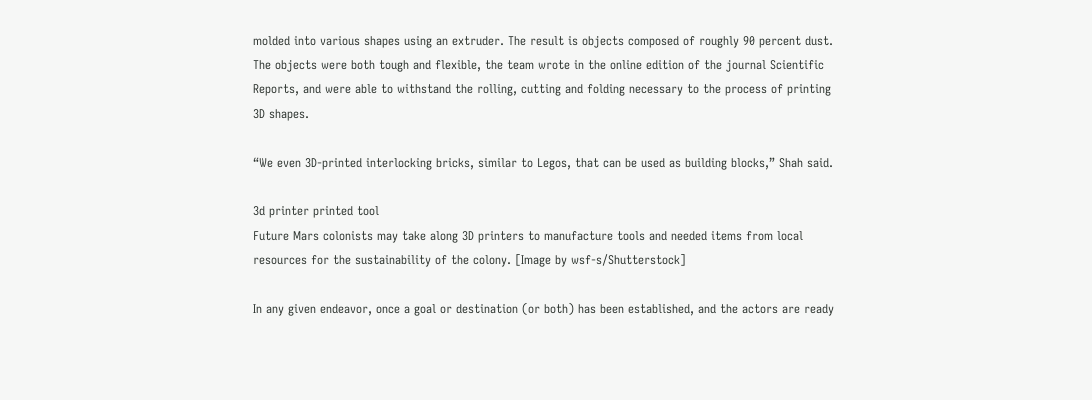molded into various shapes using an extruder. The result is objects composed of roughly 90 percent dust. The objects were both tough and flexible, the team wrote in the online edition of the journal Scientific Reports, and were able to withstand the rolling, cutting and folding necessary to the process of printing 3D shapes.

“We even 3D-printed interlocking bricks, similar to Legos, that can be used as building blocks,” Shah said.

3d printer printed tool
Future Mars colonists may take along 3D printers to manufacture tools and needed items from local resources for the sustainability of the colony. [Image by wsf-s/Shutterstock]

In any given endeavor, once a goal or destination (or both) has been established, and the actors are ready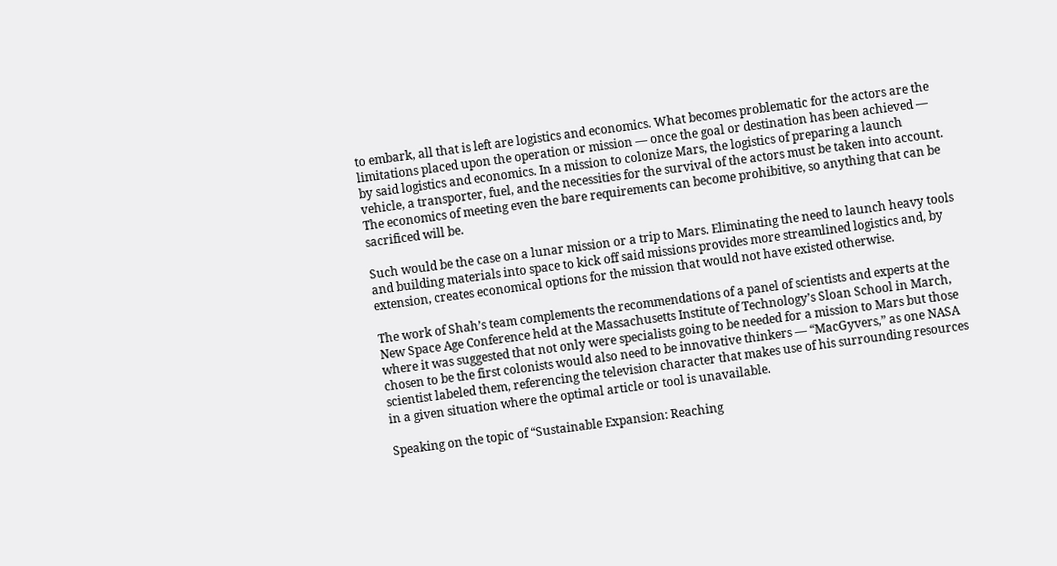to embark, all that is left are logistics and economics. What becomes problematic for the actors are the limitations placed upon the operation or mission — once the goal or destination has been achieved — by said logistics and economics. In a mission to colonize Mars, the logistics of preparing a launch vehicle, a transporter, fuel, and the necessities for the survival of the actors must be taken into account. The economics of meeting even the bare requirements can become prohibitive, so anything that can be sacrificed will be.

Such would be the case on a lunar mission or a trip to Mars. Eliminating the need to launch heavy tools and building materials into space to kick off said missions provides more streamlined logistics and, by extension, creates economical options for the mission that would not have existed otherwise.

The work of Shah’s team complements the recommendations of a panel of scientists and experts at the New Space Age Conference held at the Massachusetts Institute of Technology’s Sloan School in March, where it was suggested that not only were specialists going to be needed for a mission to Mars but those chosen to be the first colonists would also need to be innovative thinkers — “MacGyvers,” as one NASA scientist labeled them, referencing the television character that makes use of his surrounding resources in a given situation where the optimal article or tool is unavailable.

Speaking on the topic of “Sustainable Expansion: Reaching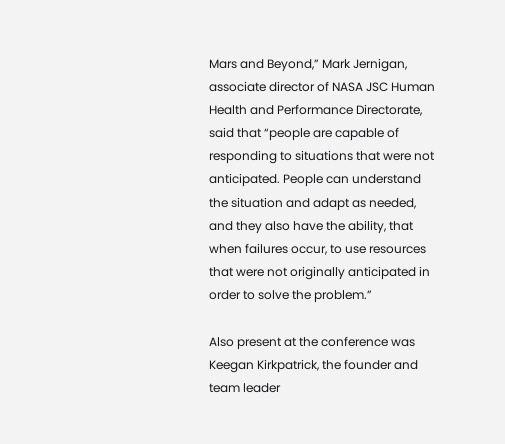Mars and Beyond,” Mark Jernigan, associate director of NASA JSC Human Health and Performance Directorate, said that “people are capable of responding to situations that were not anticipated. People can understand the situation and adapt as needed, and they also have the ability, that when failures occur, to use resources that were not originally anticipated in order to solve the problem.”

Also present at the conference was Keegan Kirkpatrick, the founder and team leader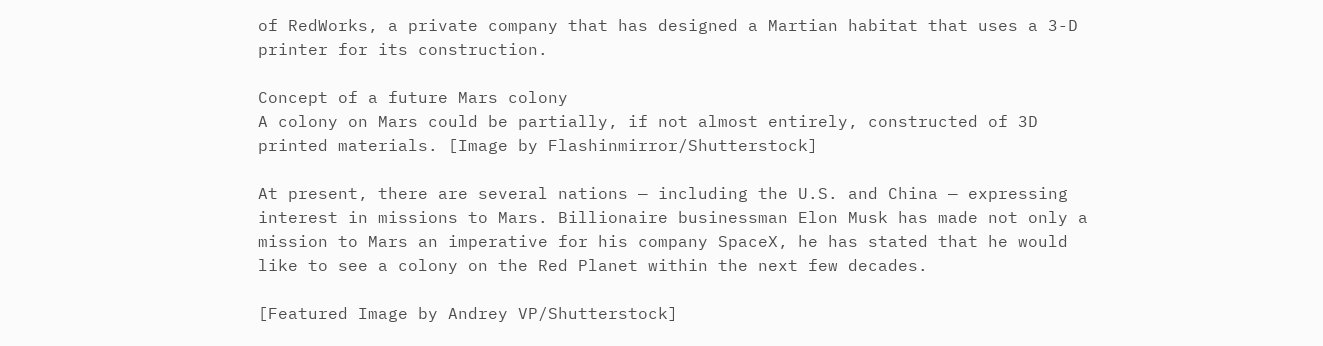of RedWorks, a private company that has designed a Martian habitat that uses a 3-D printer for its construction.

Concept of a future Mars colony
A colony on Mars could be partially, if not almost entirely, constructed of 3D printed materials. [Image by Flashinmirror/Shutterstock]

At present, there are several nations — including the U.S. and China — expressing interest in missions to Mars. Billionaire businessman Elon Musk has made not only a mission to Mars an imperative for his company SpaceX, he has stated that he would like to see a colony on the Red Planet within the next few decades.

[Featured Image by Andrey VP/Shutterstock]